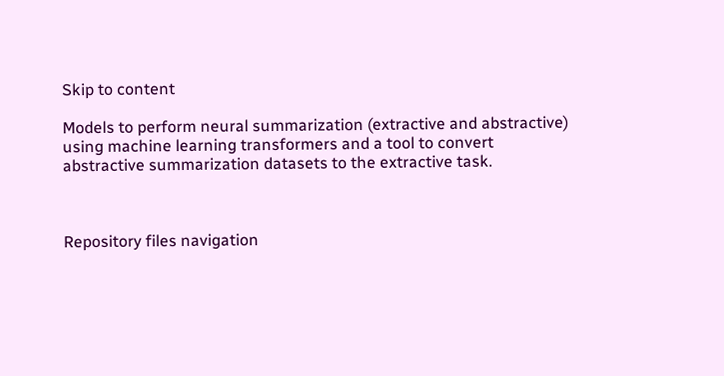Skip to content

Models to perform neural summarization (extractive and abstractive) using machine learning transformers and a tool to convert abstractive summarization datasets to the extractive task.



Repository files navigation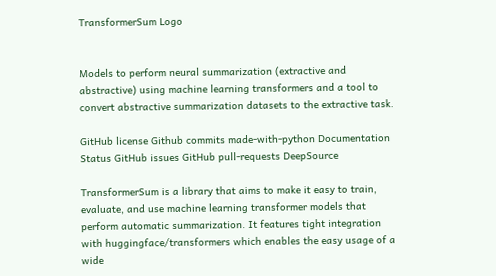TransformerSum Logo


Models to perform neural summarization (extractive and abstractive) using machine learning transformers and a tool to convert abstractive summarization datasets to the extractive task.

GitHub license Github commits made-with-python Documentation Status GitHub issues GitHub pull-requests DeepSource

TransformerSum is a library that aims to make it easy to train, evaluate, and use machine learning transformer models that perform automatic summarization. It features tight integration with huggingface/transformers which enables the easy usage of a wide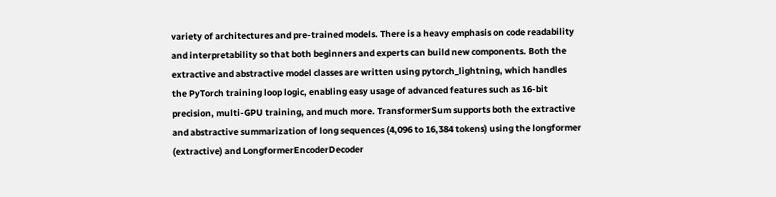variety of architectures and pre-trained models. There is a heavy emphasis on code readability and interpretability so that both beginners and experts can build new components. Both the extractive and abstractive model classes are written using pytorch_lightning, which handles the PyTorch training loop logic, enabling easy usage of advanced features such as 16-bit precision, multi-GPU training, and much more. TransformerSum supports both the extractive and abstractive summarization of long sequences (4,096 to 16,384 tokens) using the longformer (extractive) and LongformerEncoderDecoder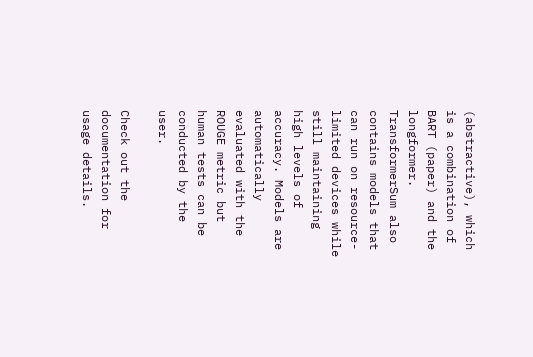(abstractive), which is a combination of BART (paper) and the longformer. TransformerSum also contains models that can run on resource-limited devices while still maintaining high levels of accuracy. Models are automatically evaluated with the ROUGE metric but human tests can be conducted by the user.

Check out the documentation for usage details.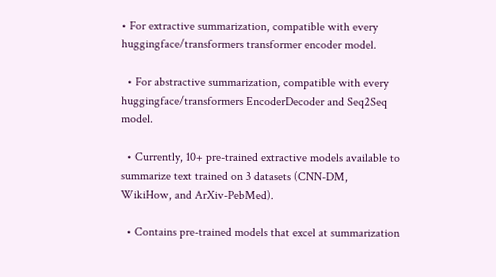• For extractive summarization, compatible with every huggingface/transformers transformer encoder model.

  • For abstractive summarization, compatible with every huggingface/transformers EncoderDecoder and Seq2Seq model.

  • Currently, 10+ pre-trained extractive models available to summarize text trained on 3 datasets (CNN-DM, WikiHow, and ArXiv-PebMed).

  • Contains pre-trained models that excel at summarization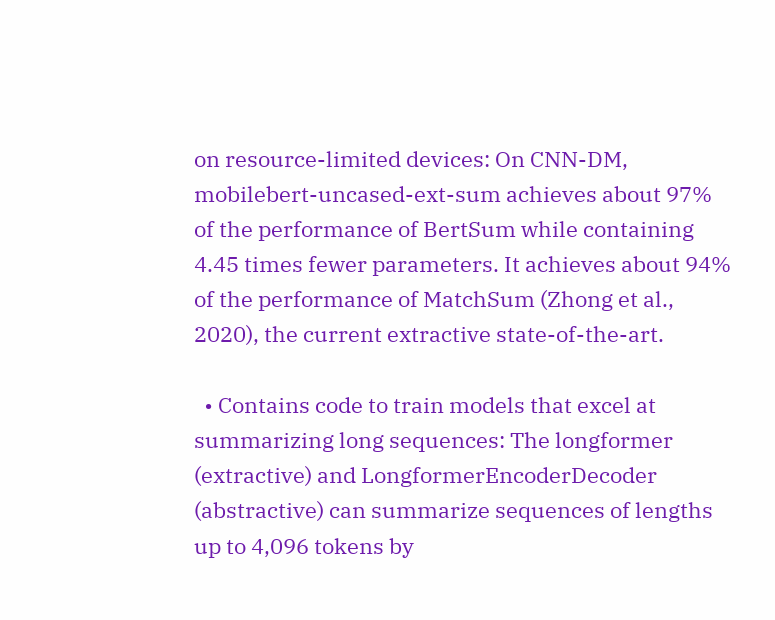on resource-limited devices: On CNN-DM, mobilebert-uncased-ext-sum achieves about 97% of the performance of BertSum while containing 4.45 times fewer parameters. It achieves about 94% of the performance of MatchSum (Zhong et al., 2020), the current extractive state-of-the-art.

  • Contains code to train models that excel at summarizing long sequences: The longformer (extractive) and LongformerEncoderDecoder (abstractive) can summarize sequences of lengths up to 4,096 tokens by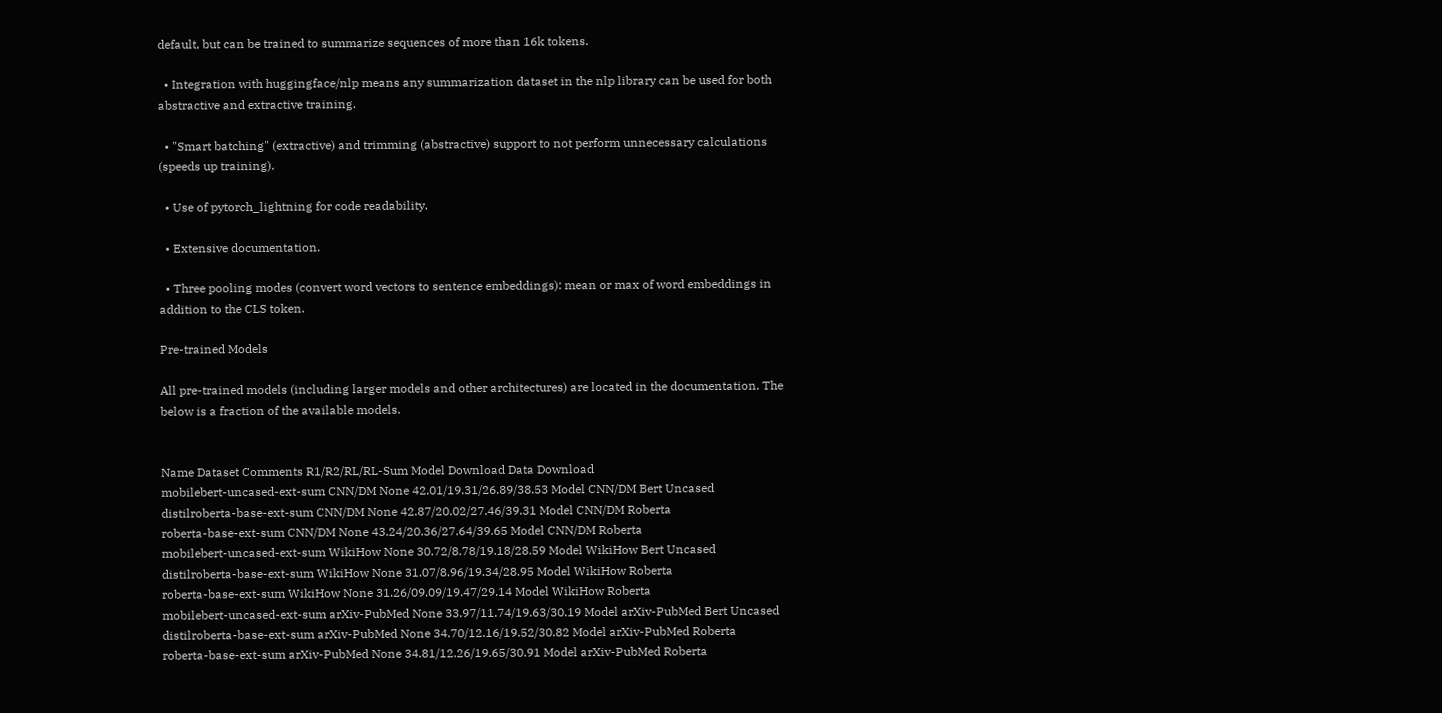default, but can be trained to summarize sequences of more than 16k tokens.

  • Integration with huggingface/nlp means any summarization dataset in the nlp library can be used for both abstractive and extractive training.

  • "Smart batching" (extractive) and trimming (abstractive) support to not perform unnecessary calculations (speeds up training).

  • Use of pytorch_lightning for code readability.

  • Extensive documentation.

  • Three pooling modes (convert word vectors to sentence embeddings): mean or max of word embeddings in addition to the CLS token.

Pre-trained Models

All pre-trained models (including larger models and other architectures) are located in the documentation. The below is a fraction of the available models.


Name Dataset Comments R1/R2/RL/RL-Sum Model Download Data Download
mobilebert-uncased-ext-sum CNN/DM None 42.01/19.31/26.89/38.53 Model CNN/DM Bert Uncased
distilroberta-base-ext-sum CNN/DM None 42.87/20.02/27.46/39.31 Model CNN/DM Roberta
roberta-base-ext-sum CNN/DM None 43.24/20.36/27.64/39.65 Model CNN/DM Roberta
mobilebert-uncased-ext-sum WikiHow None 30.72/8.78/19.18/28.59 Model WikiHow Bert Uncased
distilroberta-base-ext-sum WikiHow None 31.07/8.96/19.34/28.95 Model WikiHow Roberta
roberta-base-ext-sum WikiHow None 31.26/09.09/19.47/29.14 Model WikiHow Roberta
mobilebert-uncased-ext-sum arXiv-PubMed None 33.97/11.74/19.63/30.19 Model arXiv-PubMed Bert Uncased
distilroberta-base-ext-sum arXiv-PubMed None 34.70/12.16/19.52/30.82 Model arXiv-PubMed Roberta
roberta-base-ext-sum arXiv-PubMed None 34.81/12.26/19.65/30.91 Model arXiv-PubMed Roberta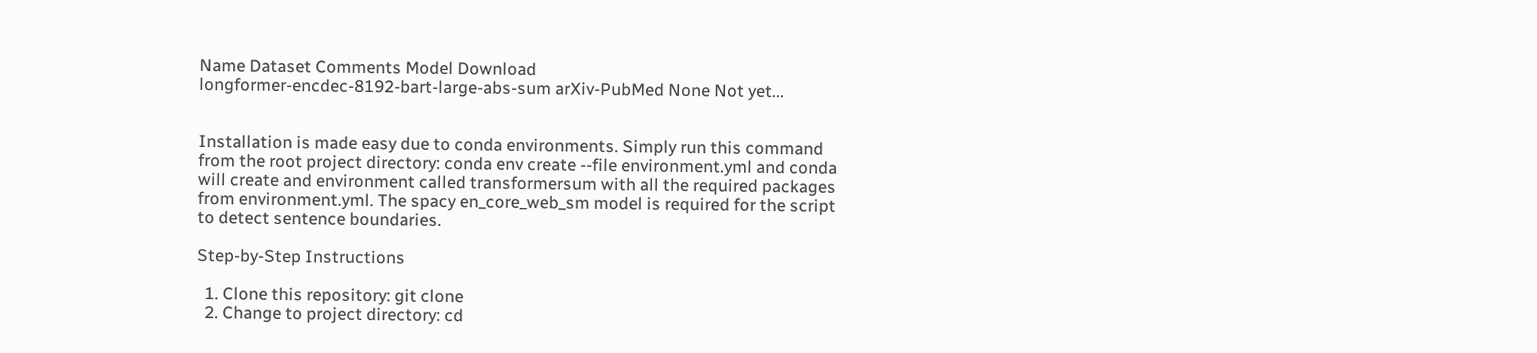Name Dataset Comments Model Download
longformer-encdec-8192-bart-large-abs-sum arXiv-PubMed None Not yet...


Installation is made easy due to conda environments. Simply run this command from the root project directory: conda env create --file environment.yml and conda will create and environment called transformersum with all the required packages from environment.yml. The spacy en_core_web_sm model is required for the script to detect sentence boundaries.

Step-by-Step Instructions

  1. Clone this repository: git clone
  2. Change to project directory: cd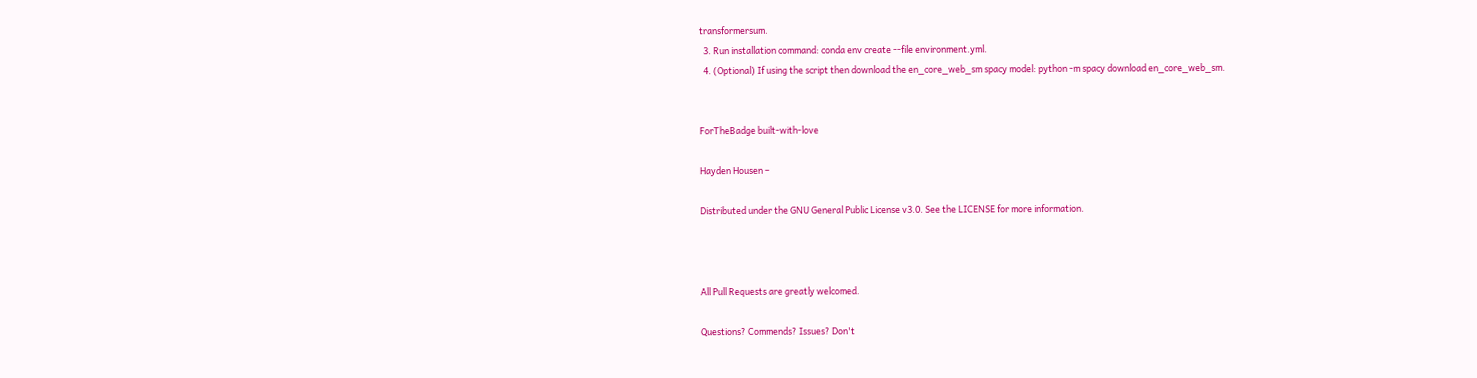transformersum.
  3. Run installation command: conda env create --file environment.yml.
  4. (Optional) If using the script then download the en_core_web_sm spacy model: python -m spacy download en_core_web_sm.


ForTheBadge built-with-love

Hayden Housen –

Distributed under the GNU General Public License v3.0. See the LICENSE for more information.



All Pull Requests are greatly welcomed.

Questions? Commends? Issues? Don't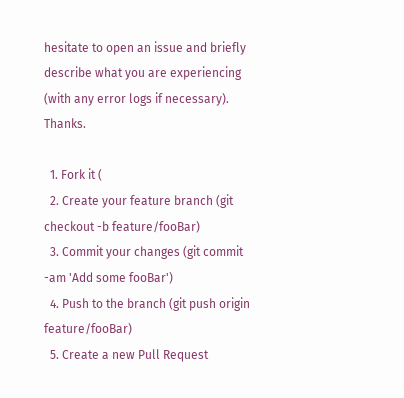hesitate to open an issue and briefly describe what you are experiencing (with any error logs if necessary). Thanks.

  1. Fork it (
  2. Create your feature branch (git checkout -b feature/fooBar)
  3. Commit your changes (git commit -am 'Add some fooBar')
  4. Push to the branch (git push origin feature/fooBar)
  5. Create a new Pull Request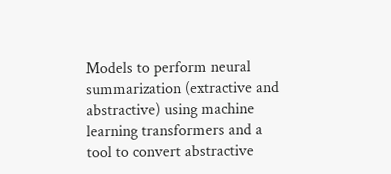Models to perform neural summarization (extractive and abstractive) using machine learning transformers and a tool to convert abstractive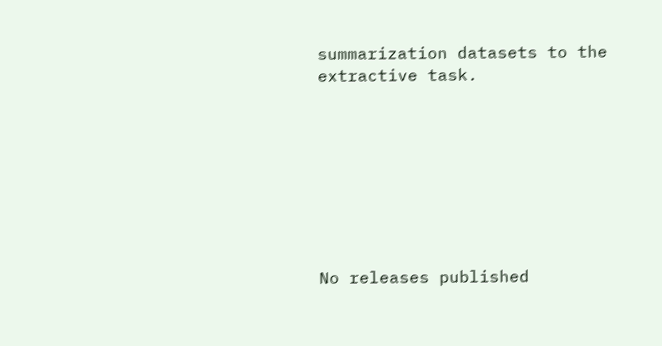summarization datasets to the extractive task.








No releases published